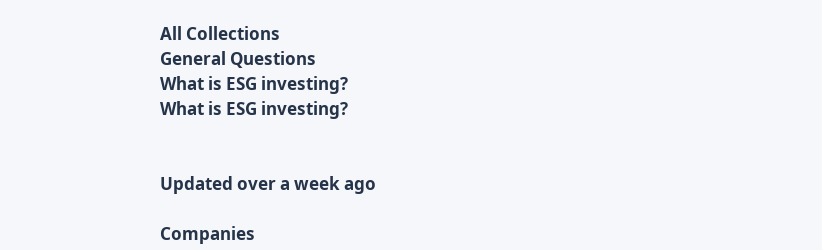All Collections
General Questions
What is ESG investing?
What is ESG investing?


Updated over a week ago

Companies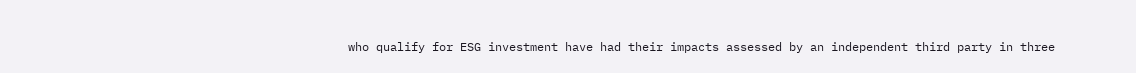who qualify for ESG investment have had their impacts assessed by an independent third party in three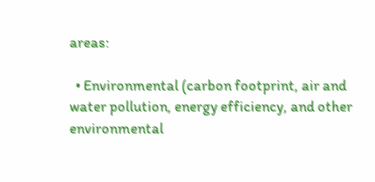areas:

  • Environmental (carbon footprint, air and water pollution, energy efficiency, and other environmental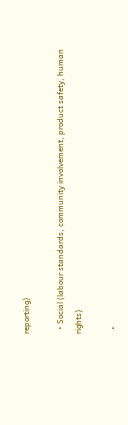reporting)

  • Social (labour standards, community involvement, product safety, human rights)

  •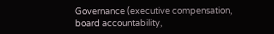Governance (executive compensation, board accountability,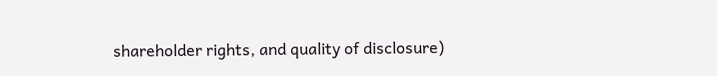shareholder rights, and quality of disclosure)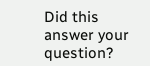Did this answer your question?